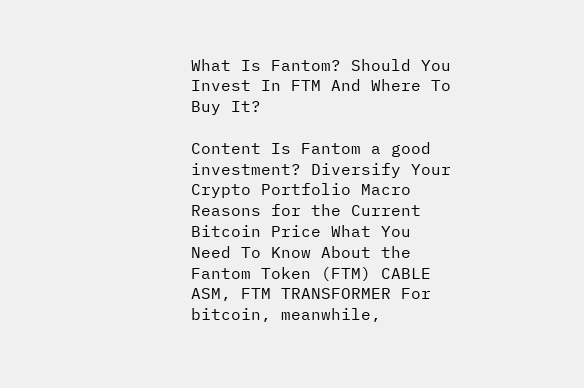What Is Fantom? Should You Invest In FTM And Where To Buy It?

Content Is Fantom a good investment? Diversify Your Crypto Portfolio Macro Reasons for the Current Bitcoin Price What You Need To Know About the Fantom Token (FTM) CABLE ASM, FTM TRANSFORMER For bitcoin, meanwhile,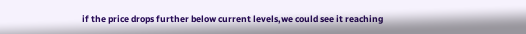if the price drops further below current levels,we could see it reaching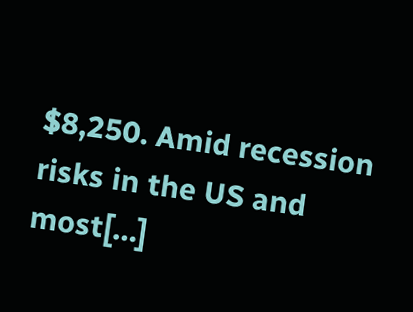$8,250. Amid recession risks in the US and most[…]